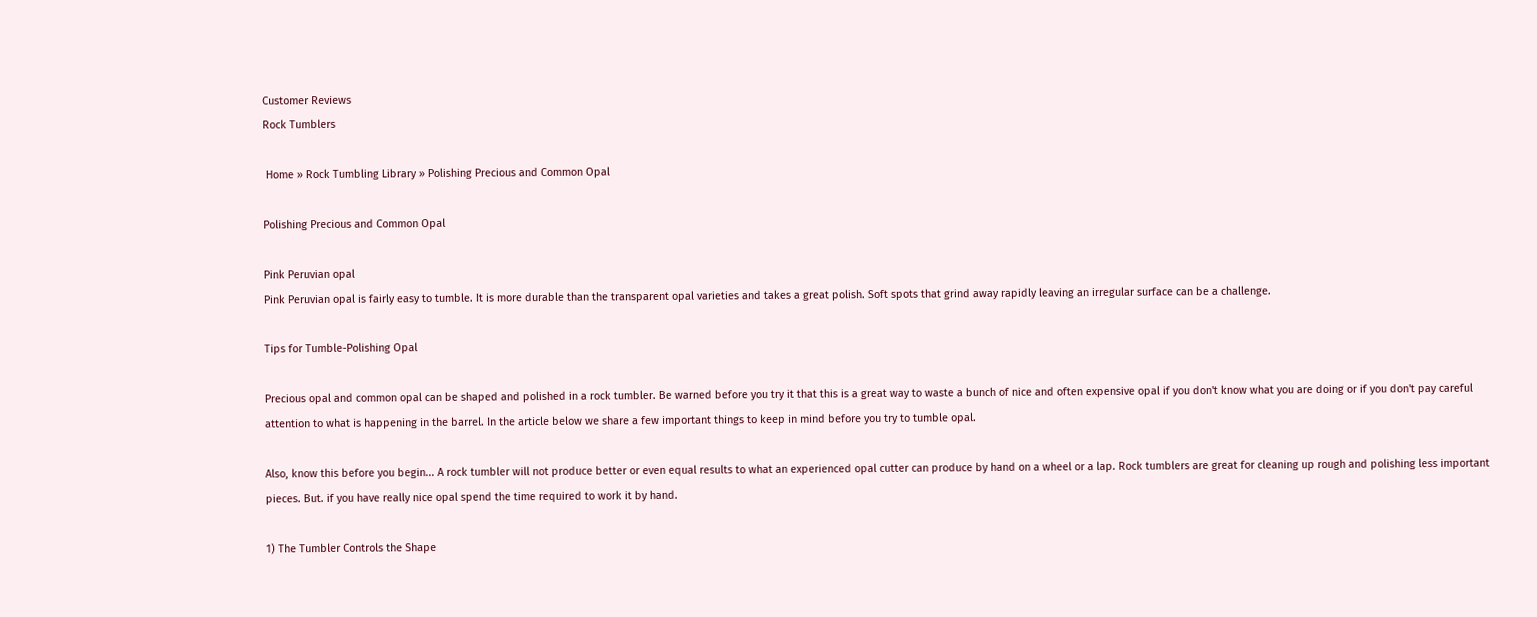Customer Reviews
Rock Tumblers

 Home » Rock Tumbling Library » Polishing Precious and Common Opal

Polishing Precious and Common Opal

Pink Peruvian opal
Pink Peruvian opal is fairly easy to tumble. It is more durable than the transparent opal varieties and takes a great polish. Soft spots that grind away rapidly leaving an irregular surface can be a challenge.

Tips for Tumble-Polishing Opal

Precious opal and common opal can be shaped and polished in a rock tumbler. Be warned before you try it that this is a great way to waste a bunch of nice and often expensive opal if you don't know what you are doing or if you don't pay careful attention to what is happening in the barrel. In the article below we share a few important things to keep in mind before you try to tumble opal.

Also, know this before you begin... A rock tumbler will not produce better or even equal results to what an experienced opal cutter can produce by hand on a wheel or a lap. Rock tumblers are great for cleaning up rough and polishing less important pieces. But. if you have really nice opal spend the time required to work it by hand.

1) The Tumbler Controls the Shape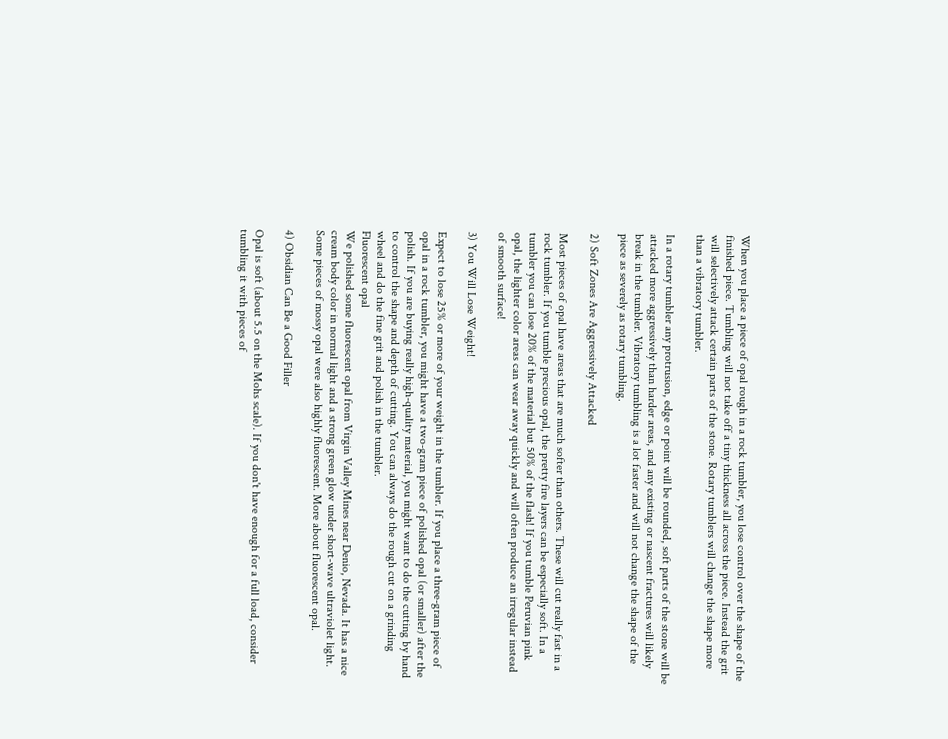When you place a piece of opal rough in a rock tumbler, you lose control over the shape of the finished piece. Tumbling will not take off a tiny thickness all across the piece. Instead the grit will selectively attack certain parts of the stone. Rotary tumblers will change the shape more than a vibratory tumbler.

In a rotary tumbler any protrusion, edge or point will be rounded, soft parts of the stone will be attacked more aggressively than harder areas, and any existing or nascent fractures will likely break in the tumbler. Vibratory tumbling is a lot faster and will not change the shape of the piece as severely as rotary tumbling.

2) Soft Zones Are Aggressively Attacked

Most pieces of opal have areas that are much softer than others. These will cut really fast in a rock tumbler. If you tumble precious opal, the pretty fire layers can be especially soft. In a tumbler you can lose 20% of the material but 50% of the flash! If you tumble Peruvian pink opal, the lighter color areas can wear away quickly and will often produce an irregular instead of smooth surface!

3) You Will Lose Weight!

Expect to lose 25% or more of your weight in the tumbler. If you place a three-gram piece of opal in a rock tumbler, you might have a two-gram piece of polished opal (or smaller) after the polish. If you are buying really high-quality material, you might want to do the cutting by hand to control the shape and depth of cutting. You can always do the rough cut on a grinding wheel and do the fine grit and polish in the tumbler.
Fluorescent opal
We polished some fluorescent opal from Virgin Valley Mines near Denio, Nevada. It has a nice cream body color in normal light and a strong green glow under short-wave ultraviolet light. Some pieces of mossy opal were also highly fluorescent. More about fluorescent opal.

4) Obsidian Can Be a Good Filler

Opal is soft (about 5.5 on the Mohs scale). If you don't have enough for a full load, consider tumbling it with pieces of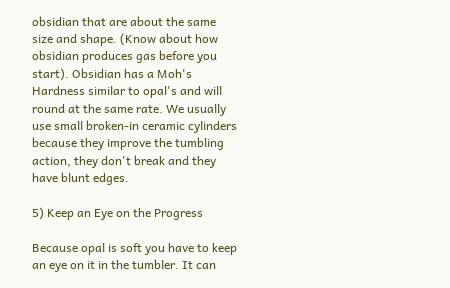obsidian that are about the same size and shape. (Know about how obsidian produces gas before you start). Obsidian has a Moh's Hardness similar to opal's and will round at the same rate. We usually use small broken-in ceramic cylinders because they improve the tumbling action, they don't break and they have blunt edges.

5) Keep an Eye on the Progress

Because opal is soft you have to keep an eye on it in the tumbler. It can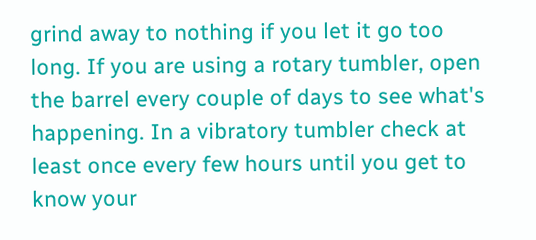grind away to nothing if you let it go too long. If you are using a rotary tumbler, open the barrel every couple of days to see what's happening. In a vibratory tumbler check at least once every few hours until you get to know your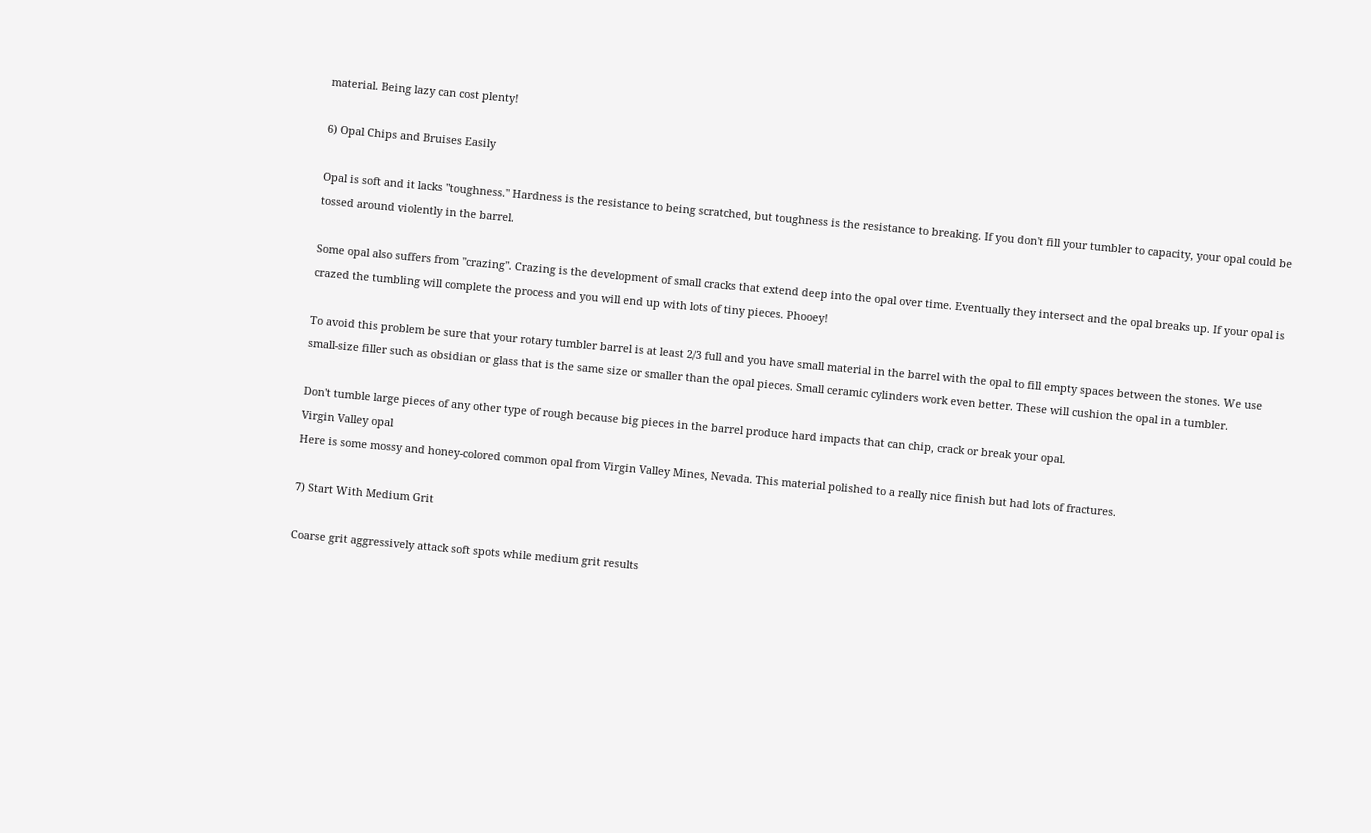material. Being lazy can cost plenty!

6) Opal Chips and Bruises Easily

Opal is soft and it lacks "toughness." Hardness is the resistance to being scratched, but toughness is the resistance to breaking. If you don't fill your tumbler to capacity, your opal could be tossed around violently in the barrel.

Some opal also suffers from "crazing". Crazing is the development of small cracks that extend deep into the opal over time. Eventually they intersect and the opal breaks up. If your opal is crazed the tumbling will complete the process and you will end up with lots of tiny pieces. Phooey!

To avoid this problem be sure that your rotary tumbler barrel is at least 2/3 full and you have small material in the barrel with the opal to fill empty spaces between the stones. We use small-size filler such as obsidian or glass that is the same size or smaller than the opal pieces. Small ceramic cylinders work even better. These will cushion the opal in a tumbler.

Don't tumble large pieces of any other type of rough because big pieces in the barrel produce hard impacts that can chip, crack or break your opal.
Virgin Valley opal
Here is some mossy and honey-colored common opal from Virgin Valley Mines, Nevada. This material polished to a really nice finish but had lots of fractures.

7) Start With Medium Grit

Coarse grit aggressively attack soft spots while medium grit results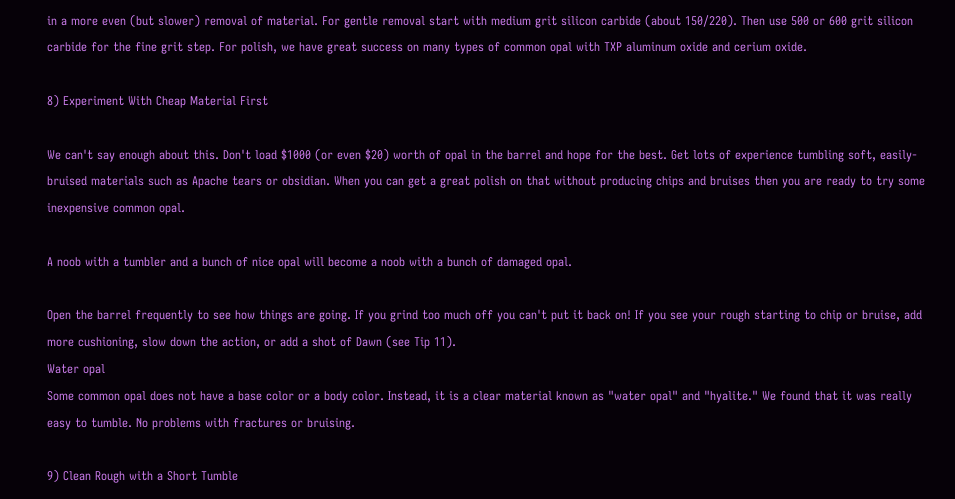in a more even (but slower) removal of material. For gentle removal start with medium grit silicon carbide (about 150/220). Then use 500 or 600 grit silicon carbide for the fine grit step. For polish, we have great success on many types of common opal with TXP aluminum oxide and cerium oxide.

8) Experiment With Cheap Material First

We can't say enough about this. Don't load $1000 (or even $20) worth of opal in the barrel and hope for the best. Get lots of experience tumbling soft, easily-bruised materials such as Apache tears or obsidian. When you can get a great polish on that without producing chips and bruises then you are ready to try some inexpensive common opal.

A noob with a tumbler and a bunch of nice opal will become a noob with a bunch of damaged opal.

Open the barrel frequently to see how things are going. If you grind too much off you can't put it back on! If you see your rough starting to chip or bruise, add more cushioning, slow down the action, or add a shot of Dawn (see Tip 11).
Water opal
Some common opal does not have a base color or a body color. Instead, it is a clear material known as "water opal" and "hyalite." We found that it was really easy to tumble. No problems with fractures or bruising.

9) Clean Rough with a Short Tumble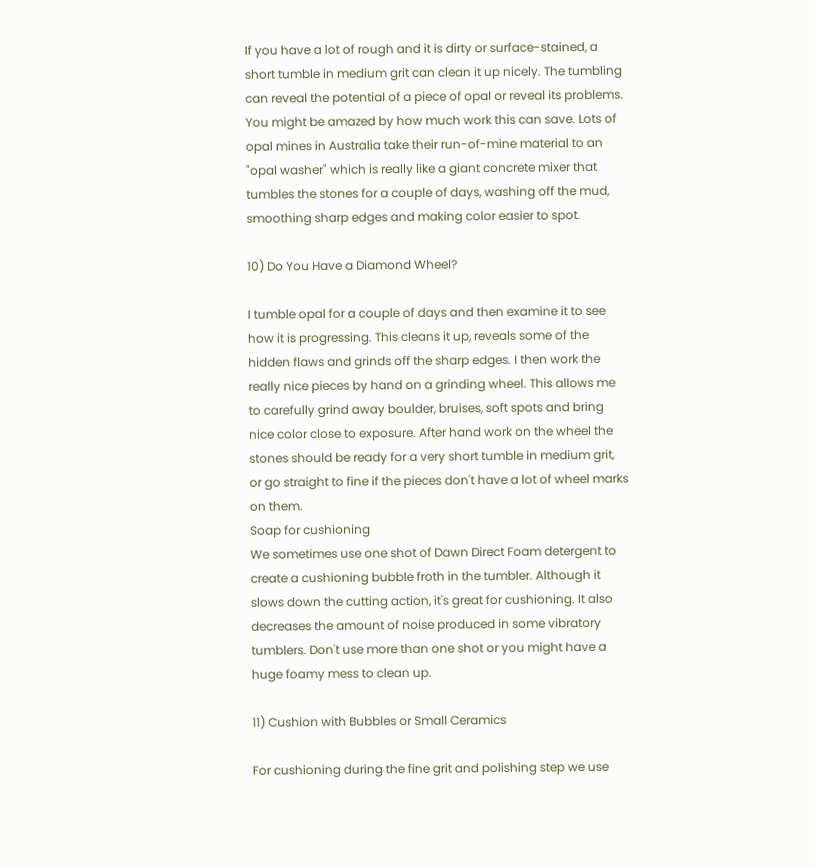If you have a lot of rough and it is dirty or surface-stained, a short tumble in medium grit can clean it up nicely. The tumbling can reveal the potential of a piece of opal or reveal its problems. You might be amazed by how much work this can save. Lots of opal mines in Australia take their run-of-mine material to an "opal washer" which is really like a giant concrete mixer that tumbles the stones for a couple of days, washing off the mud, smoothing sharp edges and making color easier to spot.

10) Do You Have a Diamond Wheel?

I tumble opal for a couple of days and then examine it to see how it is progressing. This cleans it up, reveals some of the hidden flaws and grinds off the sharp edges. I then work the really nice pieces by hand on a grinding wheel. This allows me to carefully grind away boulder, bruises, soft spots and bring nice color close to exposure. After hand work on the wheel the stones should be ready for a very short tumble in medium grit, or go straight to fine if the pieces don't have a lot of wheel marks on them.
Soap for cushioning
We sometimes use one shot of Dawn Direct Foam detergent to create a cushioning bubble froth in the tumbler. Although it slows down the cutting action, it's great for cushioning. It also decreases the amount of noise produced in some vibratory tumblers. Don't use more than one shot or you might have a huge foamy mess to clean up.

11) Cushion with Bubbles or Small Ceramics

For cushioning during the fine grit and polishing step we use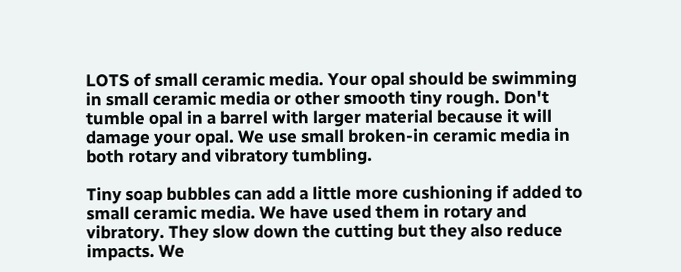LOTS of small ceramic media. Your opal should be swimming in small ceramic media or other smooth tiny rough. Don't tumble opal in a barrel with larger material because it will damage your opal. We use small broken-in ceramic media in both rotary and vibratory tumbling.

Tiny soap bubbles can add a little more cushioning if added to small ceramic media. We have used them in rotary and vibratory. They slow down the cutting but they also reduce impacts. We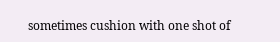sometimes cushion with one shot of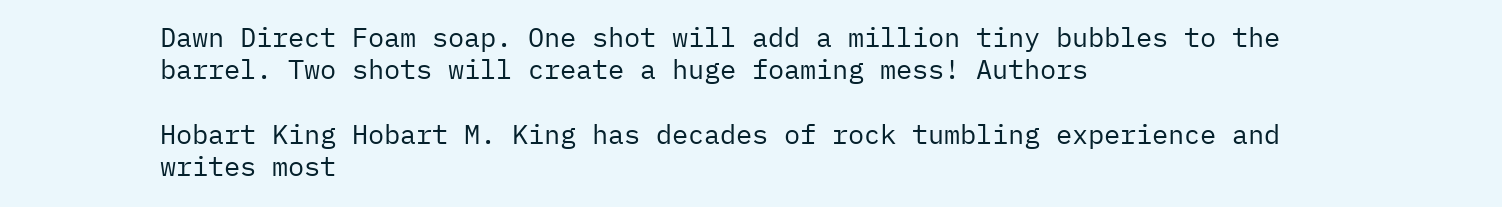Dawn Direct Foam soap. One shot will add a million tiny bubbles to the barrel. Two shots will create a huge foaming mess! Authors

Hobart King Hobart M. King has decades of rock tumbling experience and writes most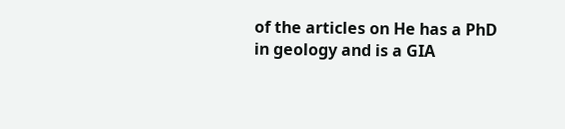of the articles on He has a PhD in geology and is a GIA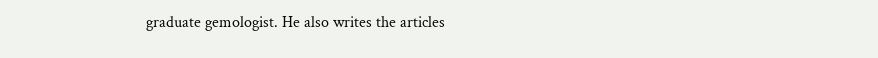graduate gemologist. He also writes the articles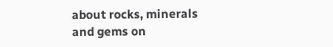about rocks, minerals and gems on